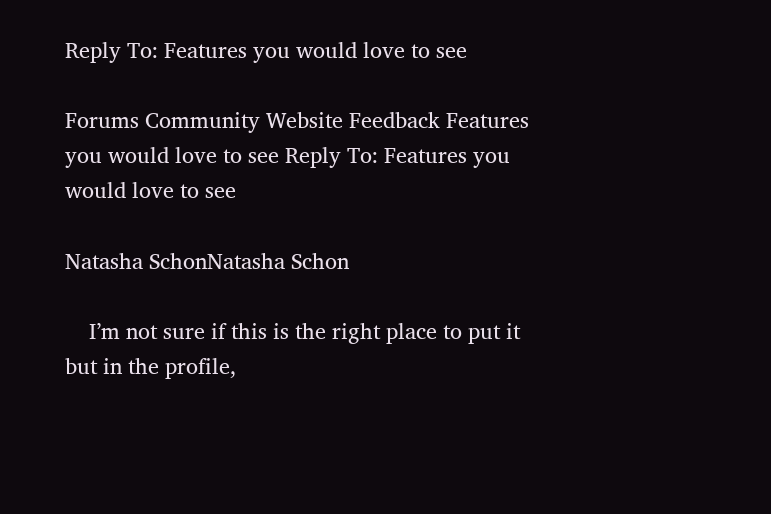Reply To: Features you would love to see

Forums Community Website Feedback Features you would love to see Reply To: Features you would love to see

Natasha SchonNatasha Schon

    I’m not sure if this is the right place to put it but in the profile,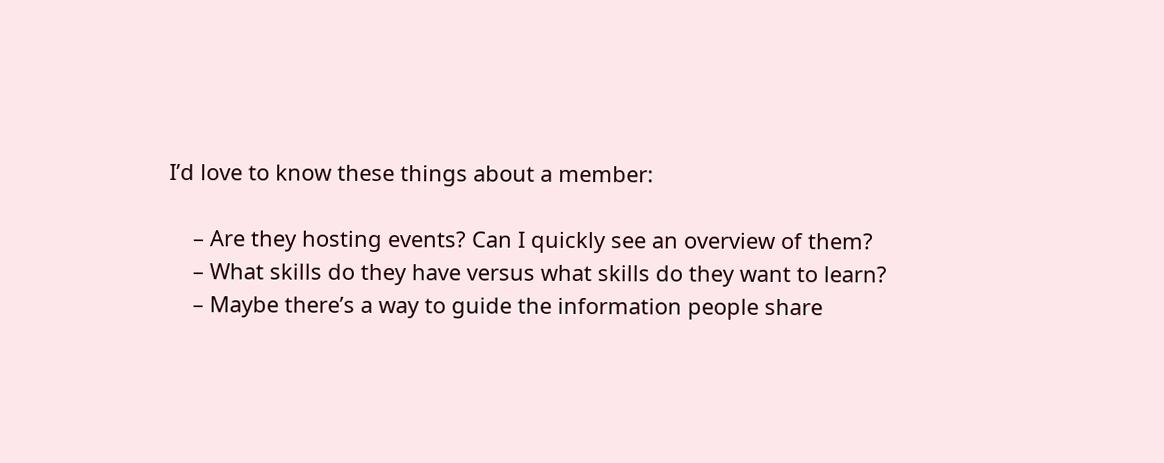I’d love to know these things about a member:

    – Are they hosting events? Can I quickly see an overview of them?
    – What skills do they have versus what skills do they want to learn?
    – Maybe there’s a way to guide the information people share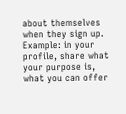about themselves when they sign up. Example: in your profile, share what your purpose is, what you can offer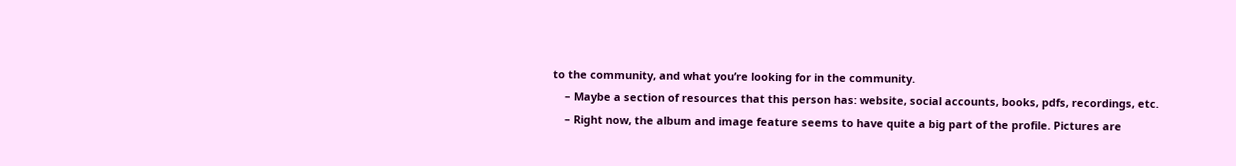to the community, and what you’re looking for in the community.
    – Maybe a section of resources that this person has: website, social accounts, books, pdfs, recordings, etc.
    – Right now, the album and image feature seems to have quite a big part of the profile. Pictures are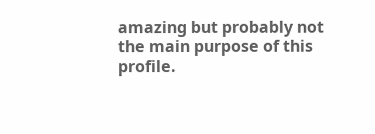amazing but probably not the main purpose of this profile.